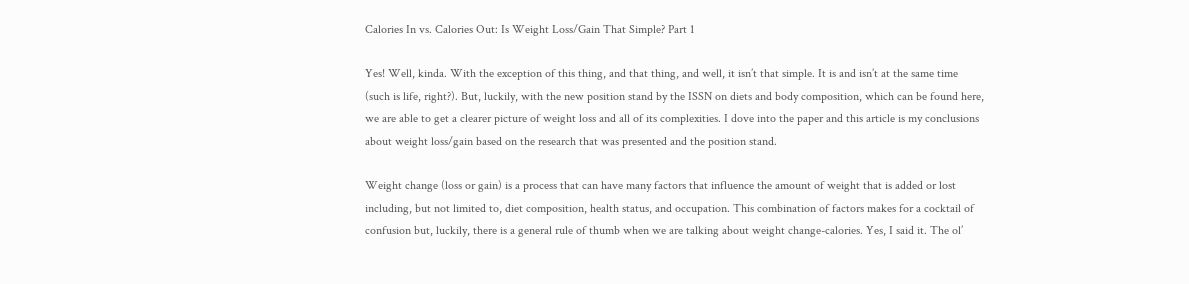Calories In vs. Calories Out: Is Weight Loss/Gain That Simple? Part 1

Yes! Well, kinda. With the exception of this thing, and that thing, and well, it isn’t that simple. It is and isn’t at the same time (such is life, right?). But, luckily, with the new position stand by the ISSN on diets and body composition, which can be found here, we are able to get a clearer picture of weight loss and all of its complexities. I dove into the paper and this article is my conclusions about weight loss/gain based on the research that was presented and the position stand.

Weight change (loss or gain) is a process that can have many factors that influence the amount of weight that is added or lost including, but not limited to, diet composition, health status, and occupation. This combination of factors makes for a cocktail of confusion but, luckily, there is a general rule of thumb when we are talking about weight change-calories. Yes, I said it. The ol’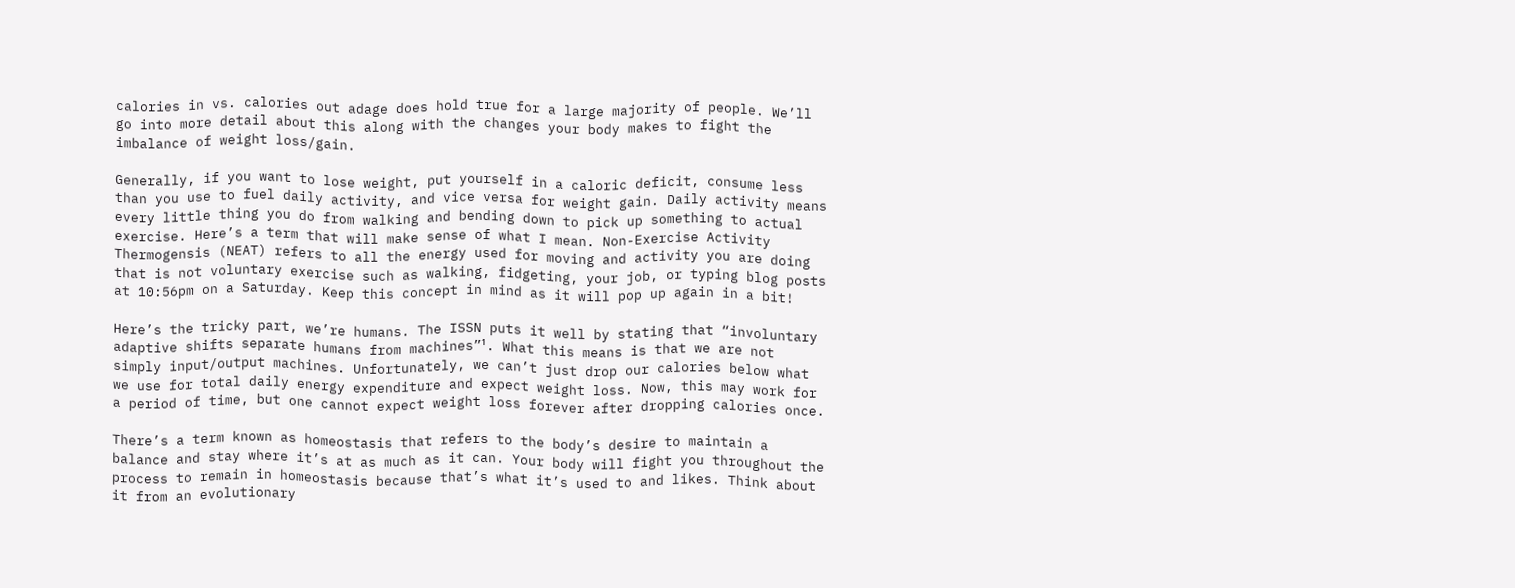calories in vs. calories out adage does hold true for a large majority of people. We’ll go into more detail about this along with the changes your body makes to fight the imbalance of weight loss/gain.

Generally, if you want to lose weight, put yourself in a caloric deficit, consume less than you use to fuel daily activity, and vice versa for weight gain. Daily activity means every little thing you do from walking and bending down to pick up something to actual exercise. Here’s a term that will make sense of what I mean. Non-Exercise Activity Thermogensis (NEAT) refers to all the energy used for moving and activity you are doing that is not voluntary exercise such as walking, fidgeting, your job, or typing blog posts at 10:56pm on a Saturday. Keep this concept in mind as it will pop up again in a bit!

Here’s the tricky part, we’re humans. The ISSN puts it well by stating that “involuntary adaptive shifts separate humans from machines”¹. What this means is that we are not simply input/output machines. Unfortunately, we can’t just drop our calories below what we use for total daily energy expenditure and expect weight loss. Now, this may work for a period of time, but one cannot expect weight loss forever after dropping calories once.

There’s a term known as homeostasis that refers to the body’s desire to maintain a balance and stay where it’s at as much as it can. Your body will fight you throughout the process to remain in homeostasis because that’s what it’s used to and likes. Think about it from an evolutionary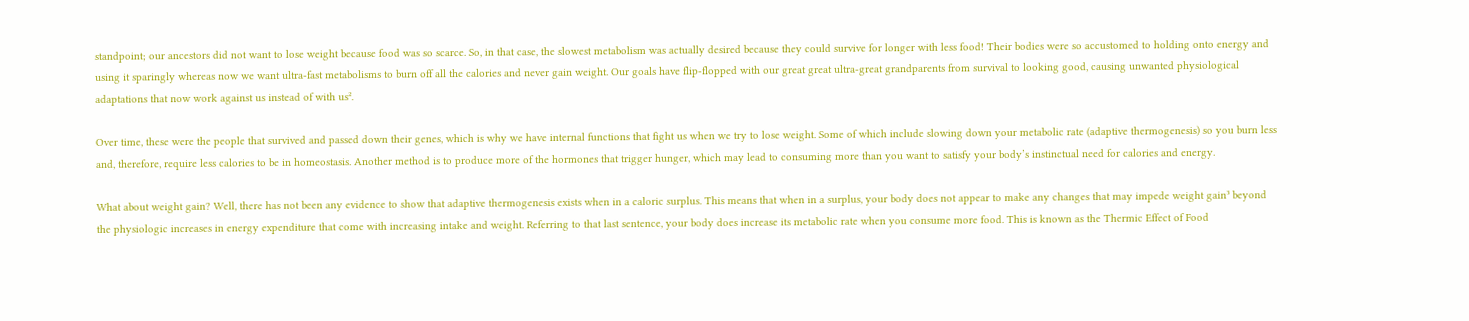standpoint; our ancestors did not want to lose weight because food was so scarce. So, in that case, the slowest metabolism was actually desired because they could survive for longer with less food! Their bodies were so accustomed to holding onto energy and using it sparingly whereas now we want ultra-fast metabolisms to burn off all the calories and never gain weight. Our goals have flip-flopped with our great great ultra-great grandparents from survival to looking good, causing unwanted physiological adaptations that now work against us instead of with us².

Over time, these were the people that survived and passed down their genes, which is why we have internal functions that fight us when we try to lose weight. Some of which include slowing down your metabolic rate (adaptive thermogenesis) so you burn less and, therefore, require less calories to be in homeostasis. Another method is to produce more of the hormones that trigger hunger, which may lead to consuming more than you want to satisfy your body’s instinctual need for calories and energy.

What about weight gain? Well, there has not been any evidence to show that adaptive thermogenesis exists when in a caloric surplus. This means that when in a surplus, your body does not appear to make any changes that may impede weight gain³ beyond the physiologic increases in energy expenditure that come with increasing intake and weight. Referring to that last sentence, your body does increase its metabolic rate when you consume more food. This is known as the Thermic Effect of Food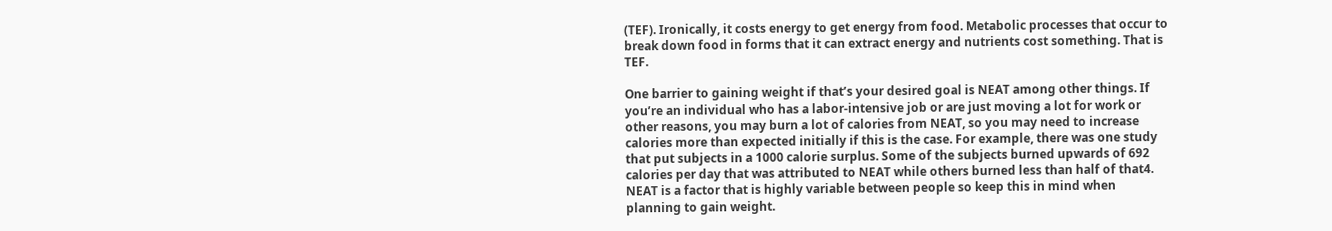(TEF). Ironically, it costs energy to get energy from food. Metabolic processes that occur to break down food in forms that it can extract energy and nutrients cost something. That is TEF.

One barrier to gaining weight if that’s your desired goal is NEAT among other things. If you’re an individual who has a labor-intensive job or are just moving a lot for work or other reasons, you may burn a lot of calories from NEAT, so you may need to increase calories more than expected initially if this is the case. For example, there was one study that put subjects in a 1000 calorie surplus. Some of the subjects burned upwards of 692 calories per day that was attributed to NEAT while others burned less than half of that4. NEAT is a factor that is highly variable between people so keep this in mind when planning to gain weight.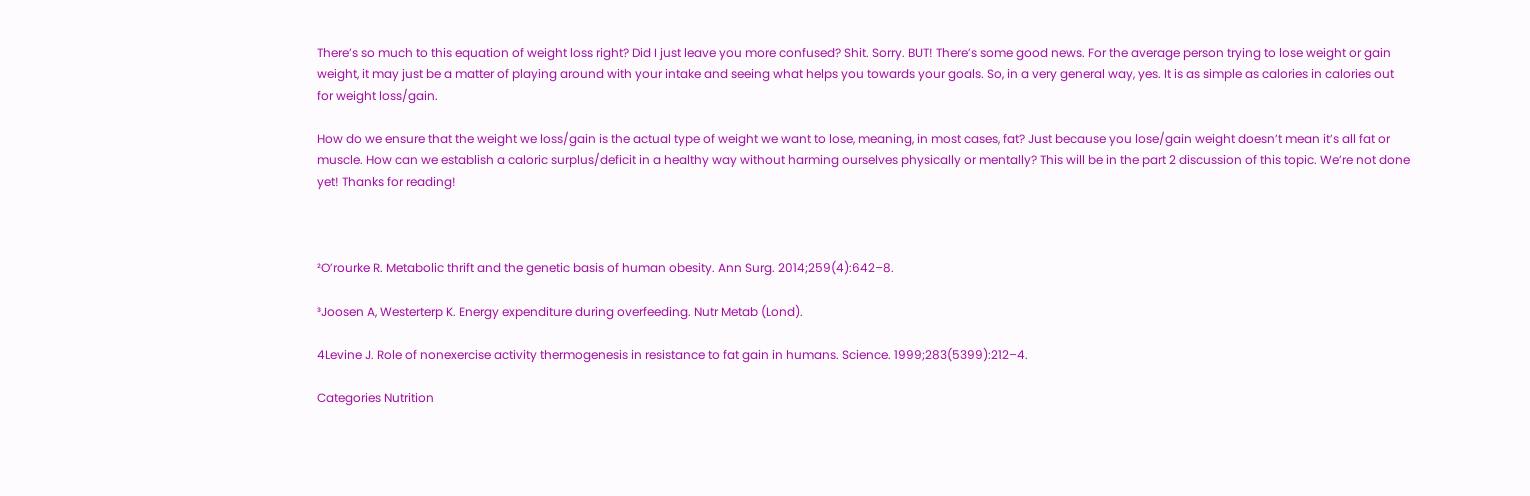There’s so much to this equation of weight loss right? Did I just leave you more confused? Shit. Sorry. BUT! There’s some good news. For the average person trying to lose weight or gain weight, it may just be a matter of playing around with your intake and seeing what helps you towards your goals. So, in a very general way, yes. It is as simple as calories in calories out for weight loss/gain.

How do we ensure that the weight we loss/gain is the actual type of weight we want to lose, meaning, in most cases, fat? Just because you lose/gain weight doesn’t mean it’s all fat or muscle. How can we establish a caloric surplus/deficit in a healthy way without harming ourselves physically or mentally? This will be in the part 2 discussion of this topic. We’re not done yet! Thanks for reading!



²Oʼrourke R. Metabolic thrift and the genetic basis of human obesity. Ann Surg. 2014;259(4):642–8.

³Joosen A, Westerterp K. Energy expenditure during overfeeding. Nutr Metab (Lond).

4Levine J. Role of nonexercise activity thermogenesis in resistance to fat gain in humans. Science. 1999;283(5399):212–4.

Categories Nutrition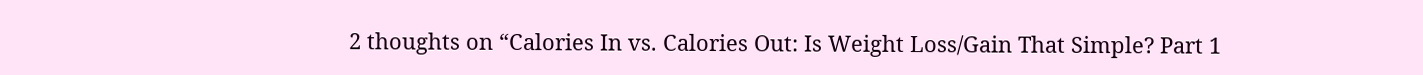2 thoughts on “Calories In vs. Calories Out: Is Weight Loss/Gain That Simple? Part 1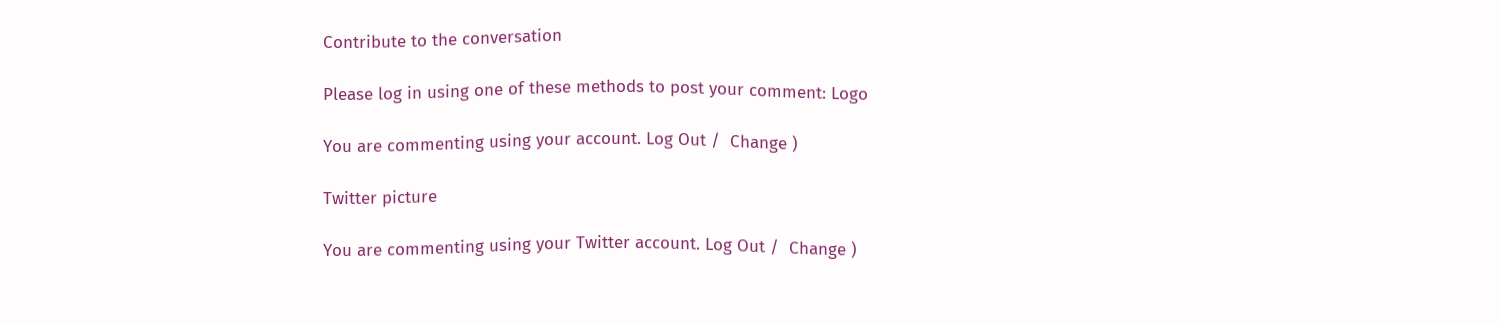Contribute to the conversation

Please log in using one of these methods to post your comment: Logo

You are commenting using your account. Log Out /  Change )

Twitter picture

You are commenting using your Twitter account. Log Out /  Change )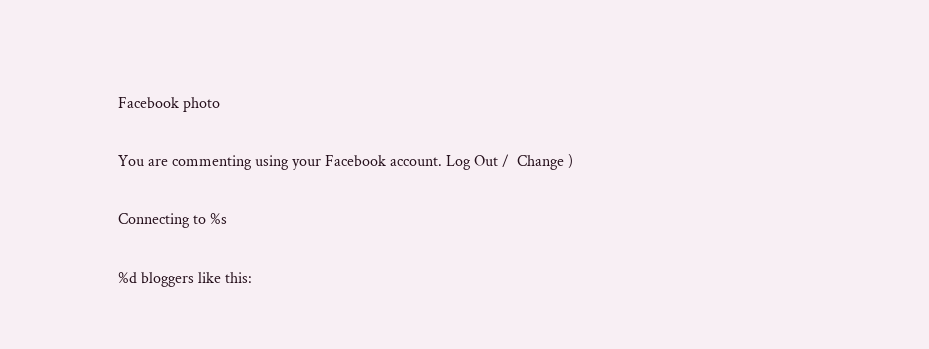Facebook photo

You are commenting using your Facebook account. Log Out /  Change )

Connecting to %s

%d bloggers like this: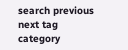search previous next tag category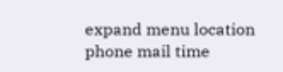expand menu location phone mail time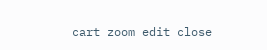cart zoom edit close